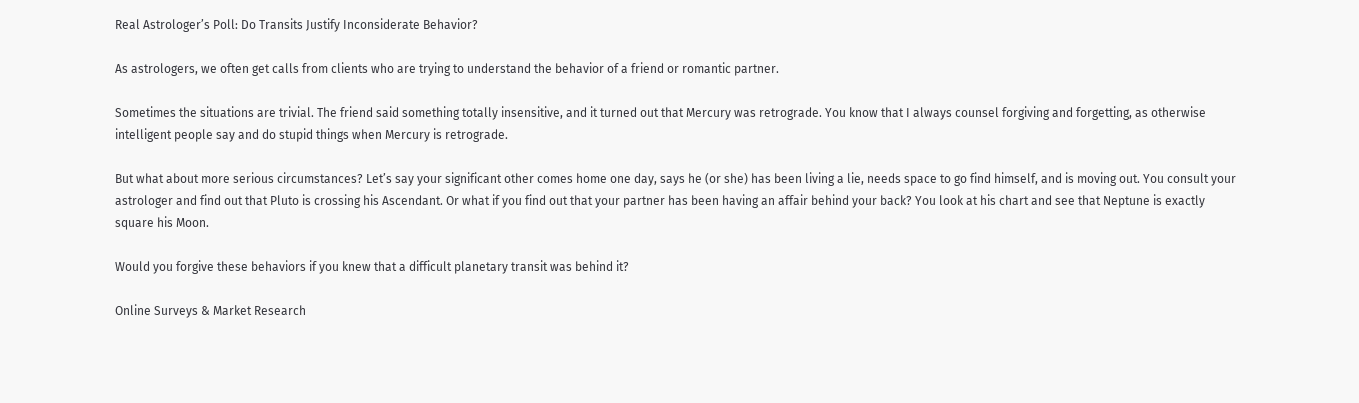Real Astrologer’s Poll: Do Transits Justify Inconsiderate Behavior?

As astrologers, we often get calls from clients who are trying to understand the behavior of a friend or romantic partner.

Sometimes the situations are trivial. The friend said something totally insensitive, and it turned out that Mercury was retrograde. You know that I always counsel forgiving and forgetting, as otherwise intelligent people say and do stupid things when Mercury is retrograde.

But what about more serious circumstances? Let’s say your significant other comes home one day, says he (or she) has been living a lie, needs space to go find himself, and is moving out. You consult your astrologer and find out that Pluto is crossing his Ascendant. Or what if you find out that your partner has been having an affair behind your back? You look at his chart and see that Neptune is exactly square his Moon.

Would you forgive these behaviors if you knew that a difficult planetary transit was behind it?

Online Surveys & Market Research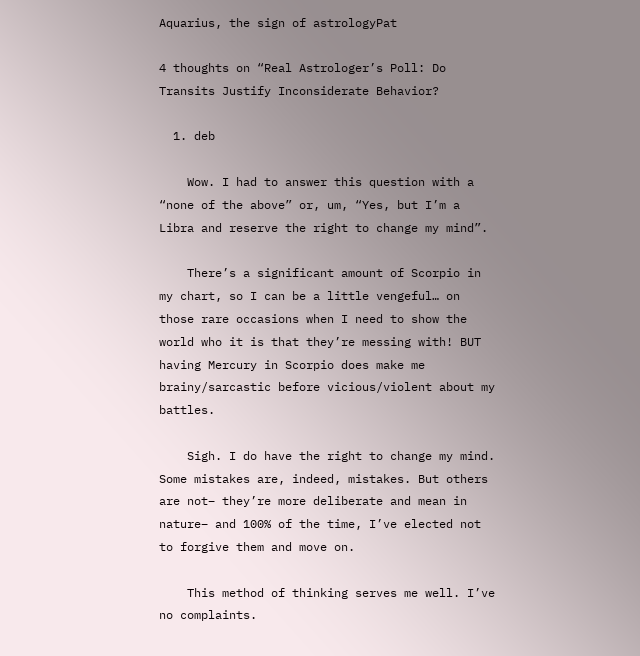Aquarius, the sign of astrologyPat

4 thoughts on “Real Astrologer’s Poll: Do Transits Justify Inconsiderate Behavior?

  1. deb

    Wow. I had to answer this question with a “none of the above” or, um, “Yes, but I’m a Libra and reserve the right to change my mind”.

    There’s a significant amount of Scorpio in my chart, so I can be a little vengeful… on those rare occasions when I need to show the world who it is that they’re messing with! BUT having Mercury in Scorpio does make me brainy/sarcastic before vicious/violent about my battles.

    Sigh. I do have the right to change my mind. Some mistakes are, indeed, mistakes. But others are not– they’re more deliberate and mean in nature– and 100% of the time, I’ve elected not to forgive them and move on.

    This method of thinking serves me well. I’ve no complaints.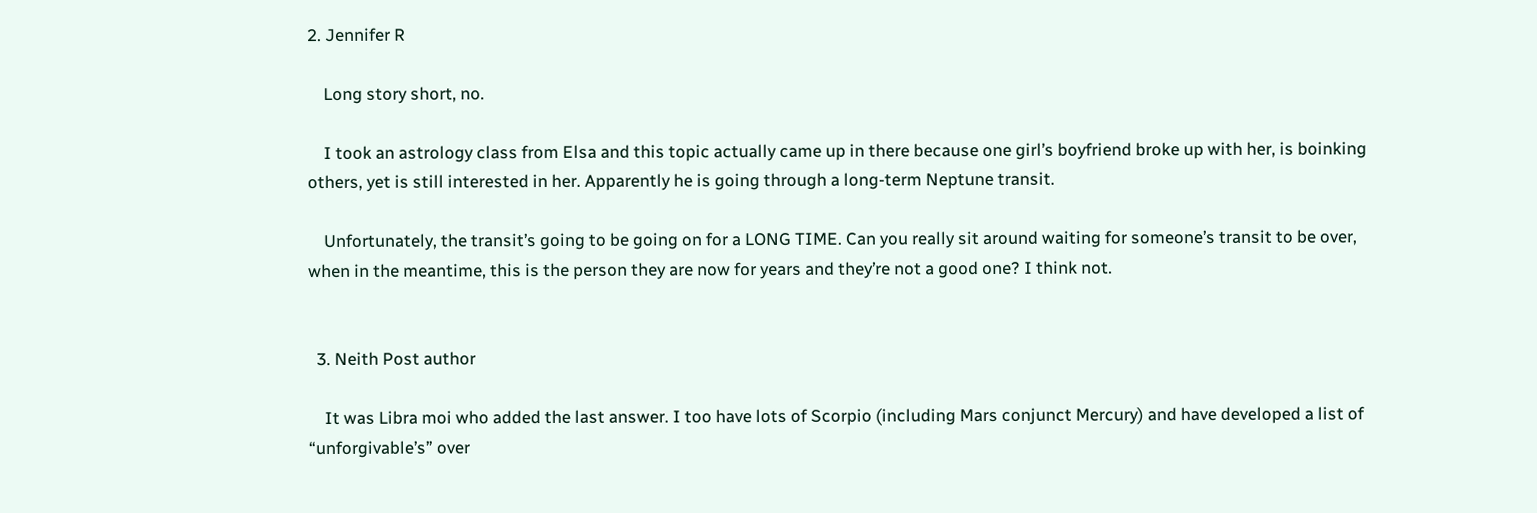2. Jennifer R

    Long story short, no.

    I took an astrology class from Elsa and this topic actually came up in there because one girl’s boyfriend broke up with her, is boinking others, yet is still interested in her. Apparently he is going through a long-term Neptune transit.

    Unfortunately, the transit’s going to be going on for a LONG TIME. Can you really sit around waiting for someone’s transit to be over, when in the meantime, this is the person they are now for years and they’re not a good one? I think not.


  3. Neith Post author

    It was Libra moi who added the last answer. I too have lots of Scorpio (including Mars conjunct Mercury) and have developed a list of “unforgivable’s” over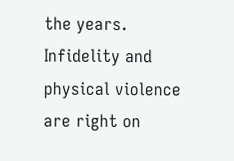the years. Infidelity and physical violence are right on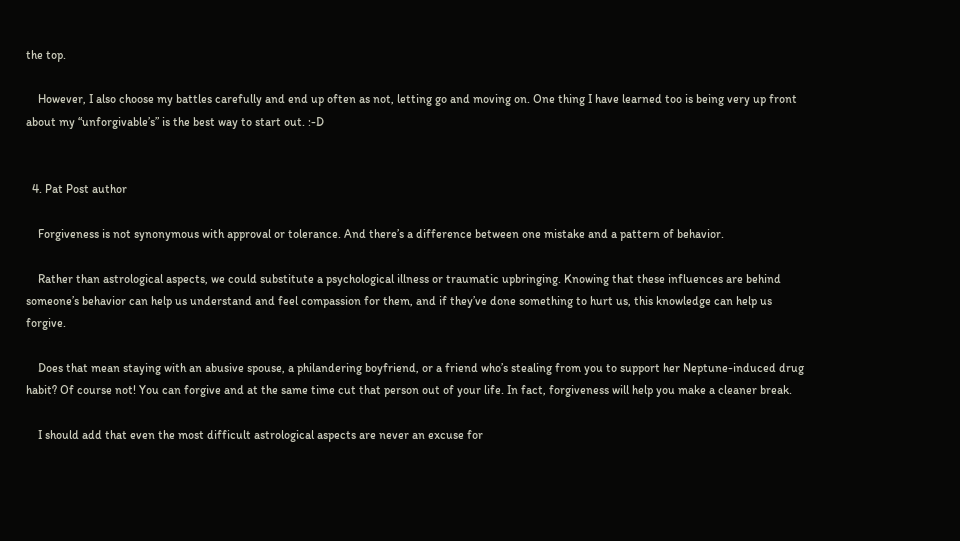the top.

    However, I also choose my battles carefully and end up often as not, letting go and moving on. One thing I have learned too is being very up front about my “unforgivable’s” is the best way to start out. :-D


  4. Pat Post author

    Forgiveness is not synonymous with approval or tolerance. And there’s a difference between one mistake and a pattern of behavior.

    Rather than astrological aspects, we could substitute a psychological illness or traumatic upbringing. Knowing that these influences are behind someone’s behavior can help us understand and feel compassion for them, and if they’ve done something to hurt us, this knowledge can help us forgive.

    Does that mean staying with an abusive spouse, a philandering boyfriend, or a friend who’s stealing from you to support her Neptune-induced drug habit? Of course not! You can forgive and at the same time cut that person out of your life. In fact, forgiveness will help you make a cleaner break.

    I should add that even the most difficult astrological aspects are never an excuse for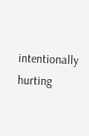intentionally hurting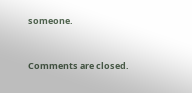someone.


Comments are closed.